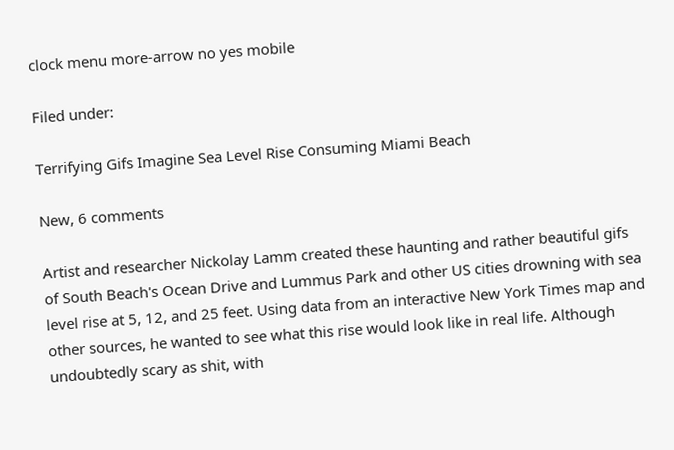clock menu more-arrow no yes mobile

Filed under:

Terrifying Gifs Imagine Sea Level Rise Consuming Miami Beach

New, 6 comments

Artist and researcher Nickolay Lamm created these haunting and rather beautiful gifs of South Beach's Ocean Drive and Lummus Park and other US cities drowning with sea level rise at 5, 12, and 25 feet. Using data from an interactive New York Times map and other sources, he wanted to see what this rise would look like in real life. Although undoubtedly scary as shit, with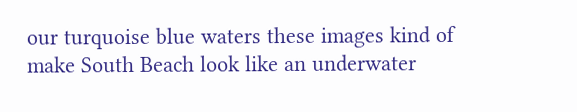our turquoise blue waters these images kind of make South Beach look like an underwater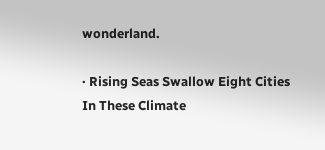wonderland.

· Rising Seas Swallow Eight Cities In These Climate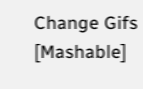Change Gifs [Mashable]